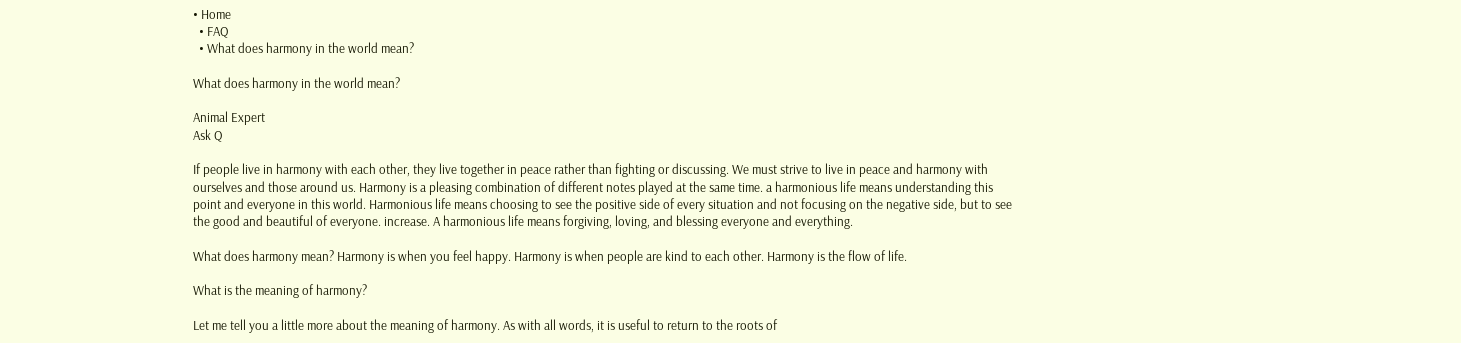• Home
  • FAQ
  • What does harmony in the world mean?

What does harmony in the world mean?

Animal Expert
Ask Q

If people live in harmony with each other, they live together in peace rather than fighting or discussing. We must strive to live in peace and harmony with ourselves and those around us. Harmony is a pleasing combination of different notes played at the same time. a harmonious life means understanding this point and everyone in this world. Harmonious life means choosing to see the positive side of every situation and not focusing on the negative side, but to see the good and beautiful of everyone. increase. A harmonious life means forgiving, loving, and blessing everyone and everything.

What does harmony mean? Harmony is when you feel happy. Harmony is when people are kind to each other. Harmony is the flow of life.

What is the meaning of harmony?

Let me tell you a little more about the meaning of harmony. As with all words, it is useful to return to the roots of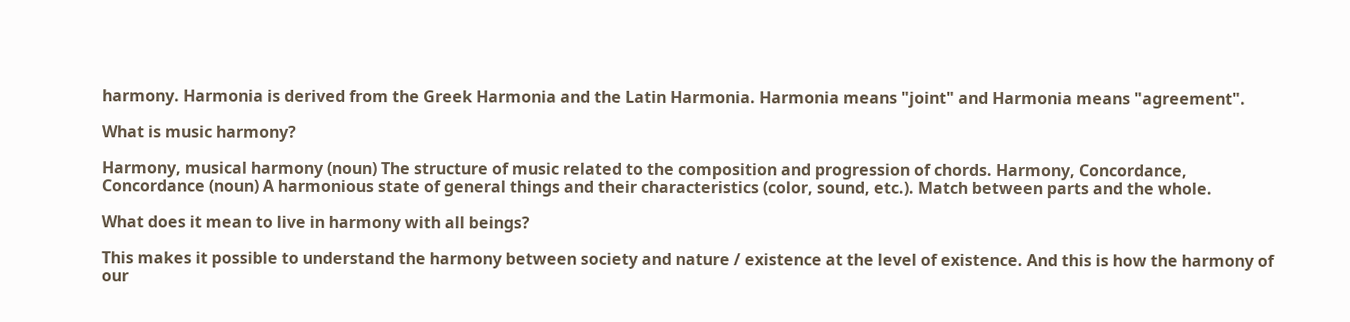harmony. Harmonia is derived from the Greek Harmonia and the Latin Harmonia. Harmonia means "joint" and Harmonia means "agreement".

What is music harmony?

Harmony, musical harmony (noun) The structure of music related to the composition and progression of chords. Harmony, Concordance, Concordance (noun) A harmonious state of general things and their characteristics (color, sound, etc.). Match between parts and the whole.

What does it mean to live in harmony with all beings?

This makes it possible to understand the harmony between society and nature / existence at the level of existence. And this is how the harmony of our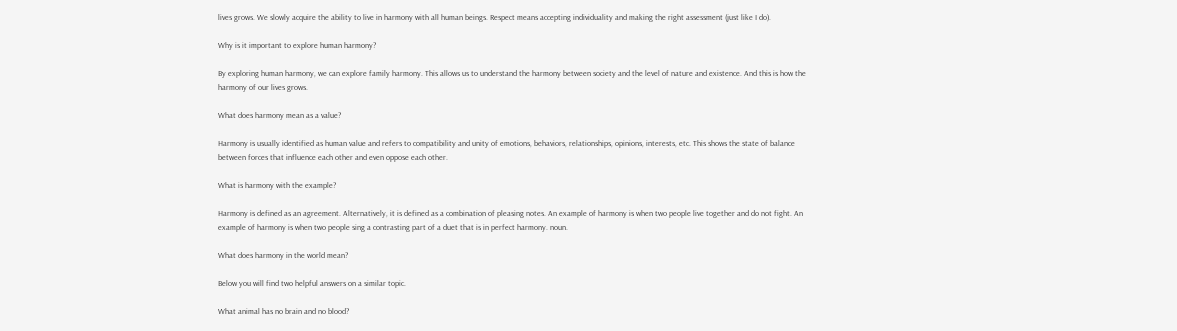lives grows. We slowly acquire the ability to live in harmony with all human beings. Respect means accepting individuality and making the right assessment (just like I do).

Why is it important to explore human harmony?

By exploring human harmony, we can explore family harmony. This allows us to understand the harmony between society and the level of nature and existence. And this is how the harmony of our lives grows.

What does harmony mean as a value?

Harmony is usually identified as human value and refers to compatibility and unity of emotions, behaviors, relationships, opinions, interests, etc. This shows the state of balance between forces that influence each other and even oppose each other.

What is harmony with the example?

Harmony is defined as an agreement. Alternatively, it is defined as a combination of pleasing notes. An example of harmony is when two people live together and do not fight. An example of harmony is when two people sing a contrasting part of a duet that is in perfect harmony. noun.

What does harmony in the world mean?

Below you will find two helpful answers on a similar topic.

What animal has no brain and no blood?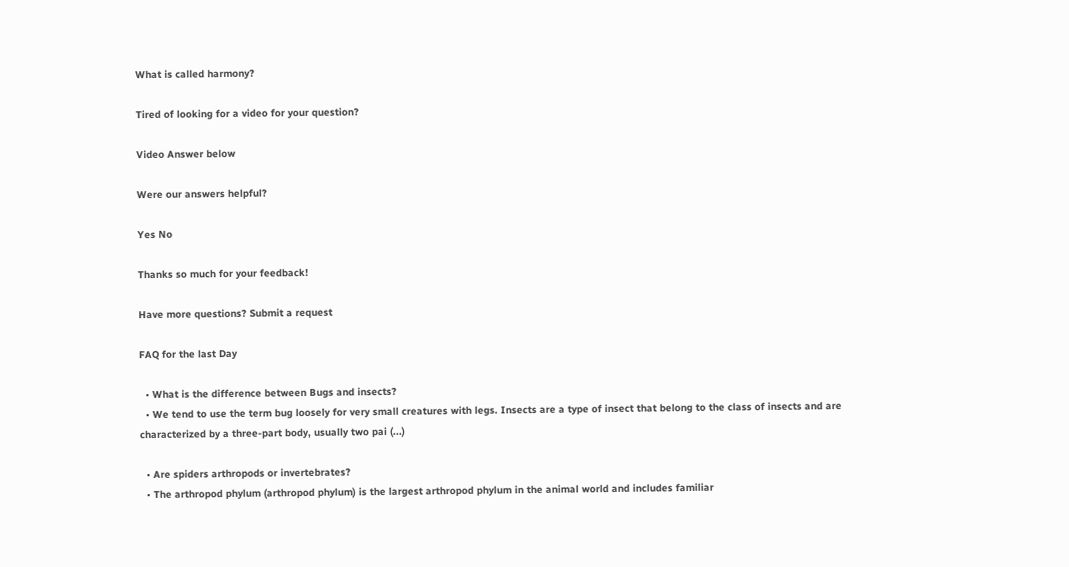What is called harmony?

Tired of looking for a video for your question?

Video Answer below

Were our answers helpful?

Yes No

Thanks so much for your feedback!

Have more questions? Submit a request

FAQ for the last Day

  • What is the difference between Bugs and insects?
  • We tend to use the term bug loosely for very small creatures with legs. Insects are a type of insect that belong to the class of insects and are characterized by a three-part body, usually two pai (...)

  • Are spiders arthropods or invertebrates?
  • The arthropod phylum (arthropod phylum) is the largest arthropod phylum in the animal world and includes familiar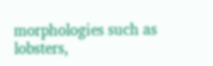morphologies such as lobsters,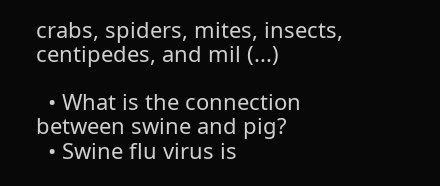crabs, spiders, mites, insects, centipedes, and mil (...)

  • What is the connection between swine and pig?
  • Swine flu virus is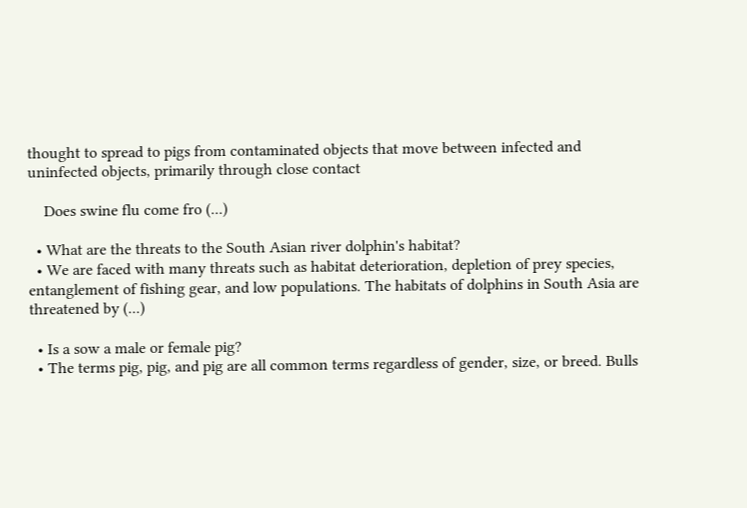thought to spread to pigs from contaminated objects that move between infected and uninfected objects, primarily through close contact

    Does swine flu come fro (...)

  • What are the threats to the South Asian river dolphin's habitat?
  • We are faced with many threats such as habitat deterioration, depletion of prey species, entanglement of fishing gear, and low populations. The habitats of dolphins in South Asia are threatened by (...)

  • Is a sow a male or female pig?
  • The terms pig, pig, and pig are all common terms regardless of gender, size, or breed. Bulls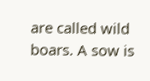are called wild boars. A sow is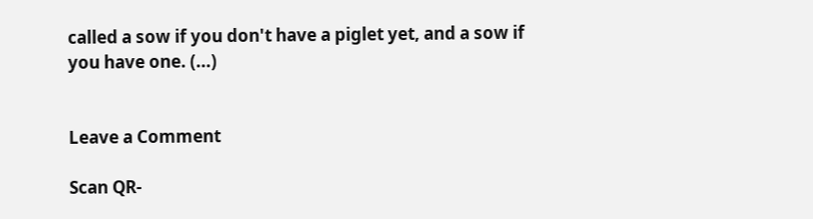called a sow if you don't have a piglet yet, and a sow if you have one. (...)


Leave a Comment

Scan QR-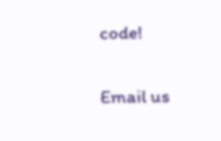code!

Email us